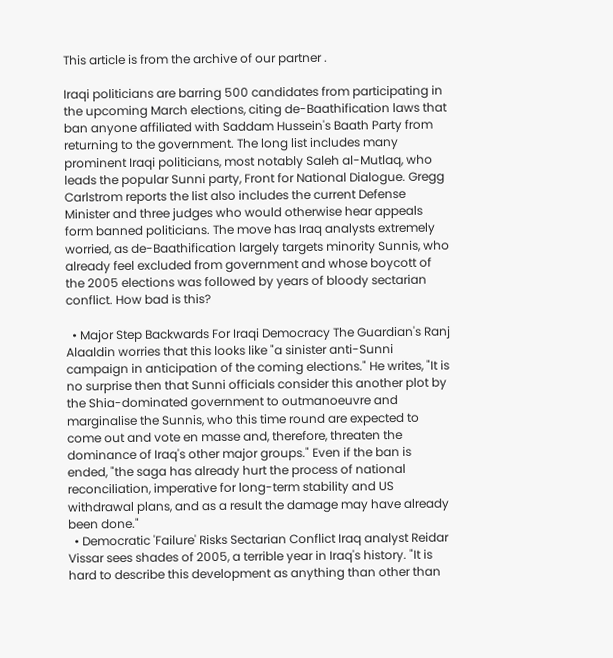This article is from the archive of our partner .

Iraqi politicians are barring 500 candidates from participating in the upcoming March elections, citing de-Baathification laws that ban anyone affiliated with Saddam Hussein's Baath Party from returning to the government. The long list includes many prominent Iraqi politicians, most notably Saleh al-Mutlaq, who leads the popular Sunni party, Front for National Dialogue. Gregg Carlstrom reports the list also includes the current Defense Minister and three judges who would otherwise hear appeals form banned politicians. The move has Iraq analysts extremely worried, as de-Baathification largely targets minority Sunnis, who already feel excluded from government and whose boycott of the 2005 elections was followed by years of bloody sectarian conflict. How bad is this?

  • Major Step Backwards For Iraqi Democracy The Guardian's Ranj Alaaldin worries that this looks like "a sinister anti-Sunni campaign in anticipation of the coming elections." He writes, "It is no surprise then that Sunni officials consider this another plot by the Shia-dominated government to outmanoeuvre and marginalise the Sunnis, who this time round are expected to come out and vote en masse and, therefore, threaten the dominance of Iraq's other major groups." Even if the ban is ended, "the saga has already hurt the process of national reconciliation, imperative for long-term stability and US withdrawal plans, and as a result the damage may have already been done."
  • Democratic 'Failure' Risks Sectarian Conflict Iraq analyst Reidar Vissar sees shades of 2005, a terrible year in Iraq's history. "It is hard to describe this development as anything than other than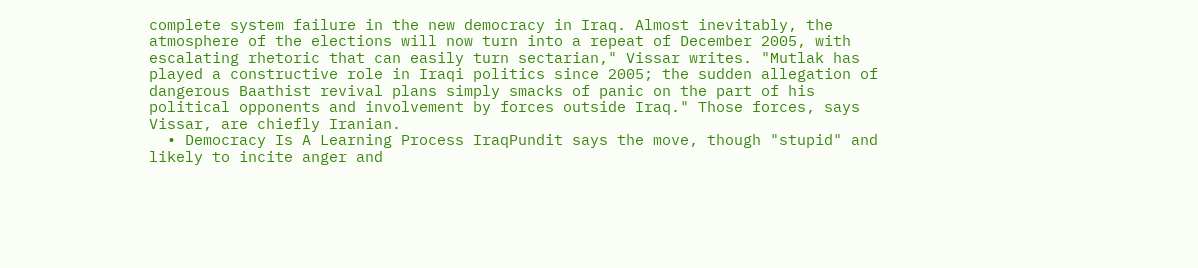complete system failure in the new democracy in Iraq. Almost inevitably, the atmosphere of the elections will now turn into a repeat of December 2005, with escalating rhetoric that can easily turn sectarian," Vissar writes. "Mutlak has played a constructive role in Iraqi politics since 2005; the sudden allegation of dangerous Baathist revival plans simply smacks of panic on the part of his political opponents and involvement by forces outside Iraq." Those forces, says Vissar, are chiefly Iranian.
  • Democracy Is A Learning Process IraqPundit says the move, though "stupid" and likely to incite anger and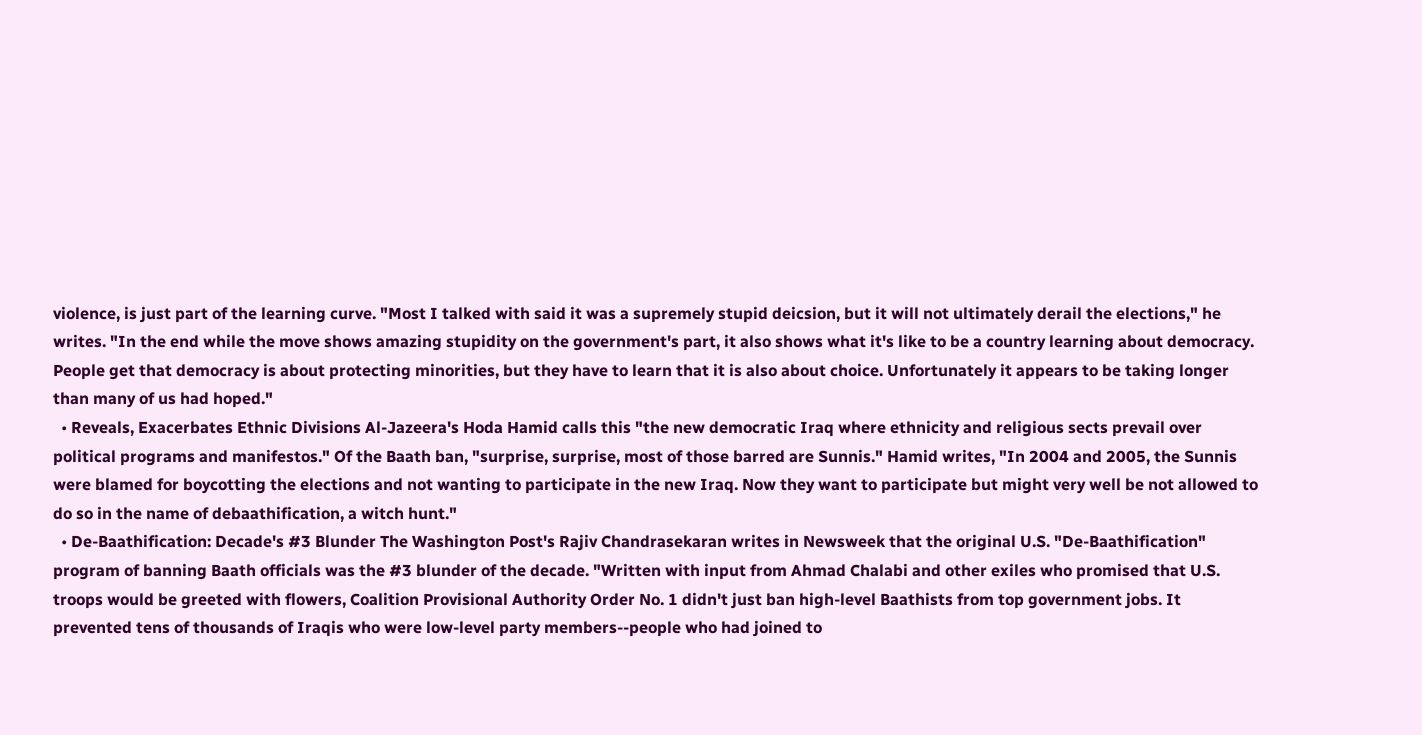violence, is just part of the learning curve. "Most I talked with said it was a supremely stupid deicsion, but it will not ultimately derail the elections," he writes. "In the end while the move shows amazing stupidity on the government's part, it also shows what it's like to be a country learning about democracy. People get that democracy is about protecting minorities, but they have to learn that it is also about choice. Unfortunately it appears to be taking longer than many of us had hoped."
  • Reveals, Exacerbates Ethnic Divisions Al-Jazeera's Hoda Hamid calls this "the new democratic Iraq where ethnicity and religious sects prevail over political programs and manifestos." Of the Baath ban, "surprise, surprise, most of those barred are Sunnis." Hamid writes, "In 2004 and 2005, the Sunnis were blamed for boycotting the elections and not wanting to participate in the new Iraq. Now they want to participate but might very well be not allowed to do so in the name of debaathification, a witch hunt."
  • De-Baathification: Decade's #3 Blunder The Washington Post's Rajiv Chandrasekaran writes in Newsweek that the original U.S. "De-Baathification" program of banning Baath officials was the #3 blunder of the decade. "Written with input from Ahmad Chalabi and other exiles who promised that U.S. troops would be greeted with flowers, Coalition Provisional Authority Order No. 1 didn't just ban high-level Baathists from top government jobs. It prevented tens of thousands of Iraqis who were low-level party members--people who had joined to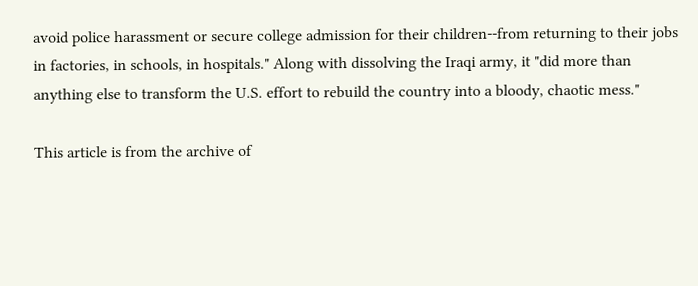avoid police harassment or secure college admission for their children--from returning to their jobs in factories, in schools, in hospitals." Along with dissolving the Iraqi army, it "did more than anything else to transform the U.S. effort to rebuild the country into a bloody, chaotic mess."

This article is from the archive of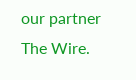our partner The Wire.